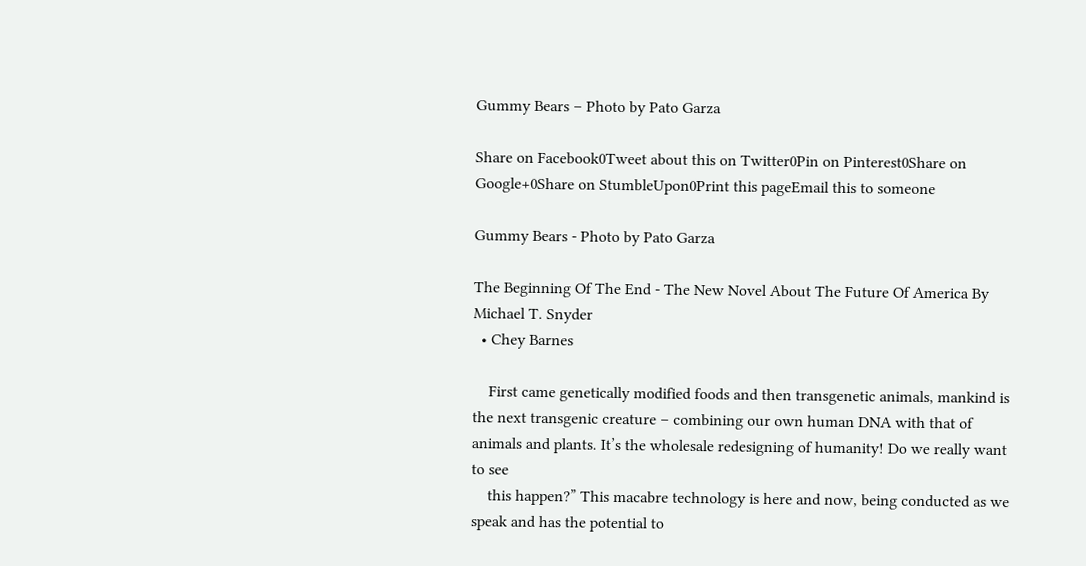Gummy Bears – Photo by Pato Garza

Share on Facebook0Tweet about this on Twitter0Pin on Pinterest0Share on Google+0Share on StumbleUpon0Print this pageEmail this to someone

Gummy Bears - Photo by Pato Garza

The Beginning Of The End - The New Novel About The Future Of America By Michael T. Snyder
  • Chey Barnes

    First came genetically modified foods and then transgenetic animals, mankind is the next transgenic creature – combining our own human DNA with that of animals and plants. It’s the wholesale redesigning of humanity! Do we really want to see
    this happen?” This macabre technology is here and now, being conducted as we speak and has the potential to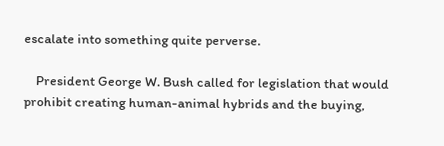escalate into something quite perverse.

    President George W. Bush called for legislation that would prohibit creating human-animal hybrids and the buying,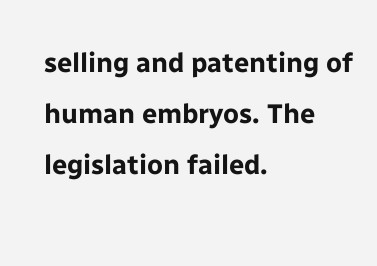selling and patenting of human embryos. The legislation failed.